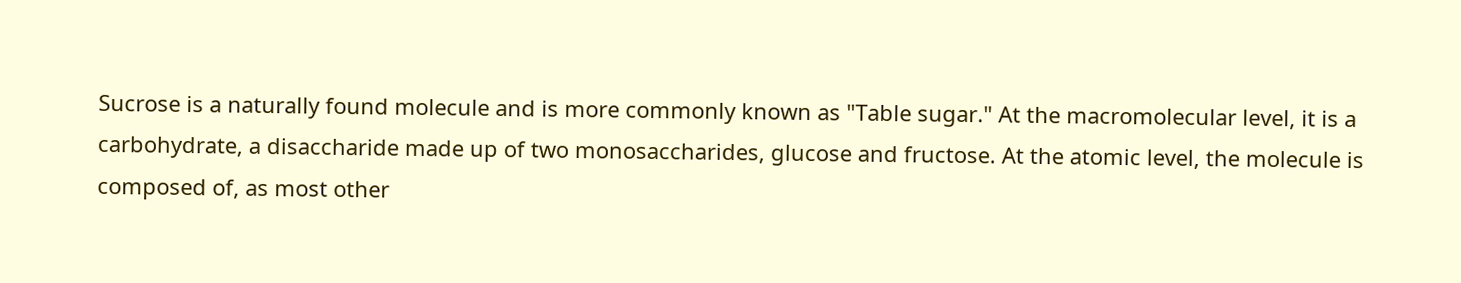Sucrose is a naturally found molecule and is more commonly known as "Table sugar." At the macromolecular level, it is a carbohydrate, a disaccharide made up of two monosaccharides, glucose and fructose. At the atomic level, the molecule is composed of, as most other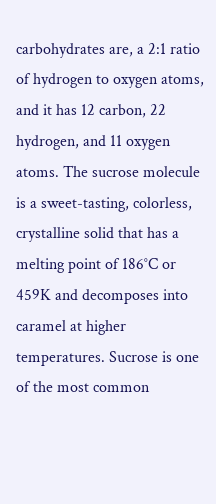carbohydrates are, a 2:1 ratio of hydrogen to oxygen atoms, and it has 12 carbon, 22 hydrogen, and 11 oxygen atoms. The sucrose molecule is a sweet-tasting, colorless, crystalline solid that has a melting point of 186°C or 459K and decomposes into caramel at higher temperatures. Sucrose is one of the most common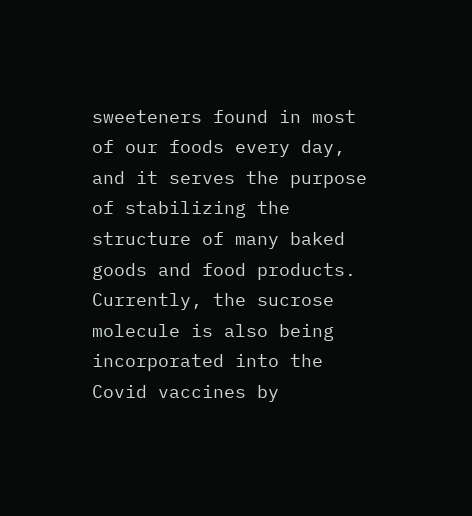sweeteners found in most of our foods every day, and it serves the purpose of stabilizing the structure of many baked goods and food products. Currently, the sucrose molecule is also being incorporated into the Covid vaccines by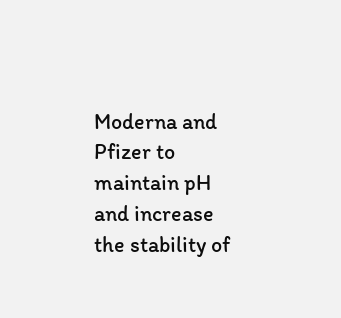Moderna and Pfizer to maintain pH and increase the stability of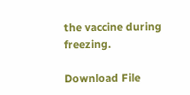the vaccine during freezing.

Download File